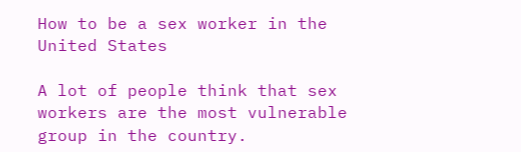How to be a sex worker in the United States

A lot of people think that sex workers are the most vulnerable group in the country.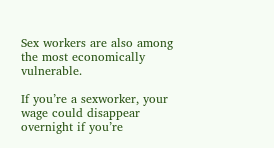Sex workers are also among the most economically vulnerable.

If you’re a sexworker, your wage could disappear overnight if you’re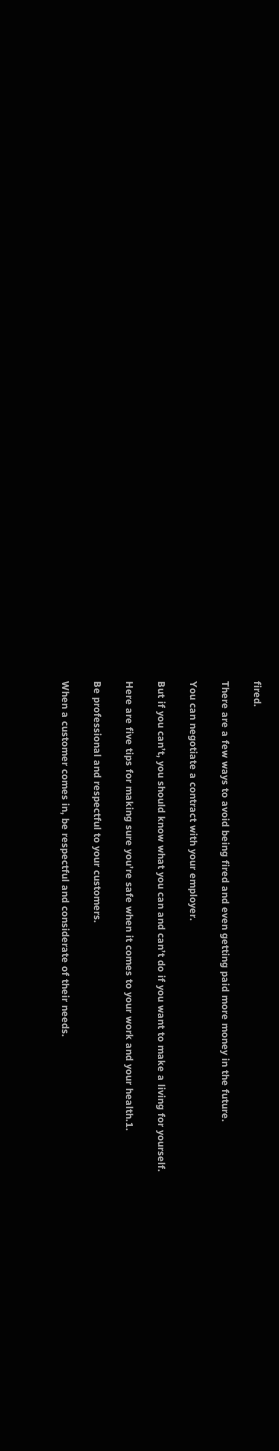fired.

There are a few ways to avoid being fired and even getting paid more money in the future.

You can negotiate a contract with your employer.

But if you can’t, you should know what you can and can’t do if you want to make a living for yourself.

Here are five tips for making sure you’re safe when it comes to your work and your health.1.

Be professional and respectful to your customers.

When a customer comes in, be respectful and considerate of their needs.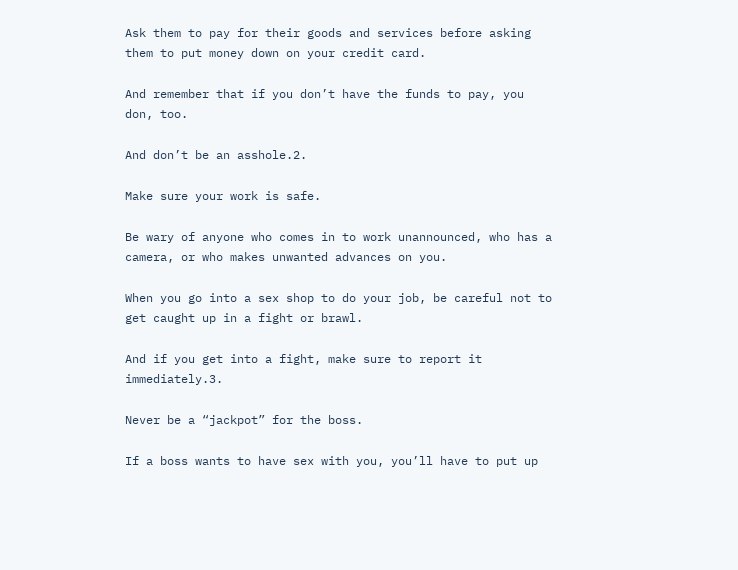Ask them to pay for their goods and services before asking them to put money down on your credit card.

And remember that if you don’t have the funds to pay, you don, too.

And don’t be an asshole.2.

Make sure your work is safe.

Be wary of anyone who comes in to work unannounced, who has a camera, or who makes unwanted advances on you.

When you go into a sex shop to do your job, be careful not to get caught up in a fight or brawl.

And if you get into a fight, make sure to report it immediately.3.

Never be a “jackpot” for the boss.

If a boss wants to have sex with you, you’ll have to put up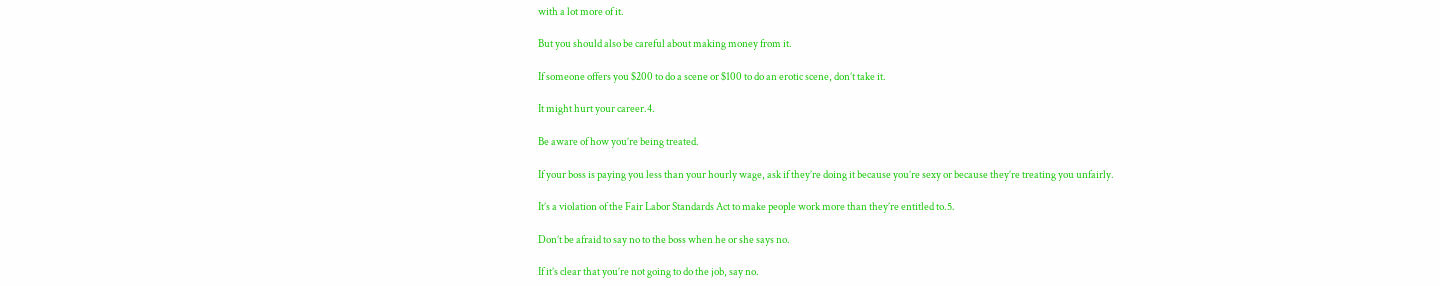with a lot more of it.

But you should also be careful about making money from it.

If someone offers you $200 to do a scene or $100 to do an erotic scene, don’t take it.

It might hurt your career.4.

Be aware of how you’re being treated.

If your boss is paying you less than your hourly wage, ask if they’re doing it because you’re sexy or because they’re treating you unfairly.

It’s a violation of the Fair Labor Standards Act to make people work more than they’re entitled to.5.

Don’t be afraid to say no to the boss when he or she says no.

If it’s clear that you’re not going to do the job, say no.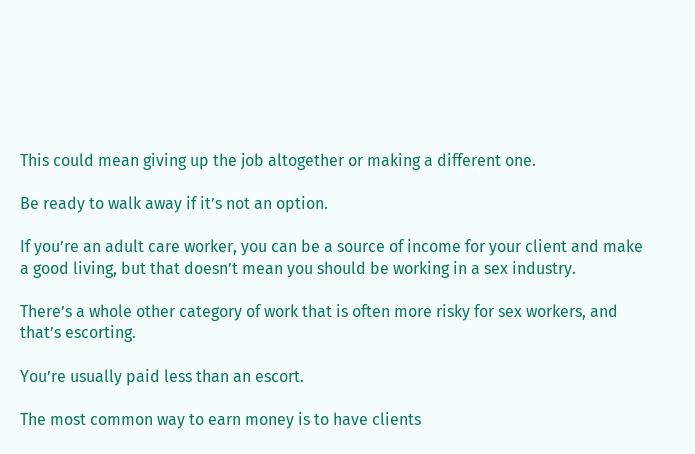This could mean giving up the job altogether or making a different one.

Be ready to walk away if it’s not an option.

If you’re an adult care worker, you can be a source of income for your client and make a good living, but that doesn’t mean you should be working in a sex industry.

There’s a whole other category of work that is often more risky for sex workers, and that’s escorting.

You’re usually paid less than an escort.

The most common way to earn money is to have clients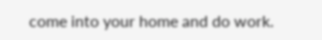come into your home and do work.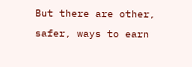But there are other, safer, ways to earn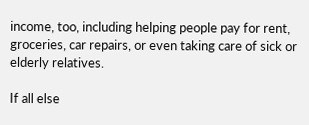income, too, including helping people pay for rent, groceries, car repairs, or even taking care of sick or elderly relatives.

If all else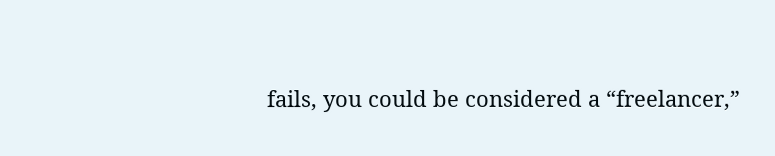fails, you could be considered a “freelancer,”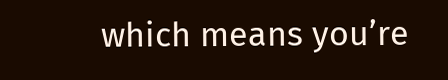which means you’re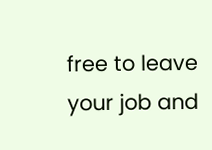free to leave your job and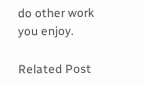do other work you enjoy.

Related Post